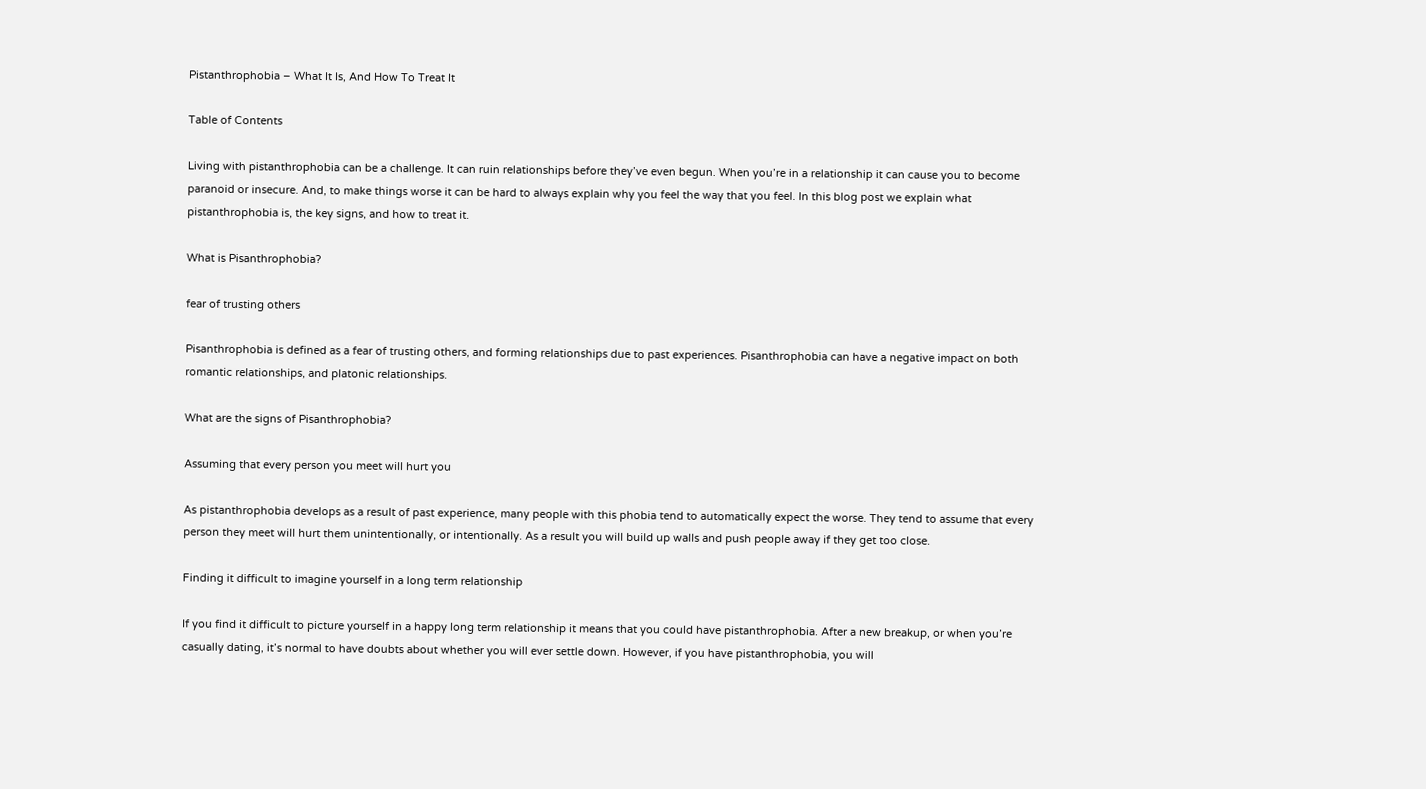Pistanthrophobia – What It Is, And How To Treat It

Table of Contents

Living with pistanthrophobia can be a challenge. It can ruin relationships before they’ve even begun. When you’re in a relationship it can cause you to become paranoid or insecure. And, to make things worse it can be hard to always explain why you feel the way that you feel. In this blog post we explain what pistanthrophobia is, the key signs, and how to treat it.

What is Pisanthrophobia?

fear of trusting others

Pisanthrophobia is defined as a fear of trusting others, and forming relationships due to past experiences. Pisanthrophobia can have a negative impact on both romantic relationships, and platonic relationships.

What are the signs of Pisanthrophobia?

Assuming that every person you meet will hurt you

As pistanthrophobia develops as a result of past experience, many people with this phobia tend to automatically expect the worse. They tend to assume that every person they meet will hurt them unintentionally, or intentionally. As a result you will build up walls and push people away if they get too close.

Finding it difficult to imagine yourself in a long term relationship

If you find it difficult to picture yourself in a happy long term relationship it means that you could have pistanthrophobia. After a new breakup, or when you’re casually dating, it’s normal to have doubts about whether you will ever settle down. However, if you have pistanthrophobia, you will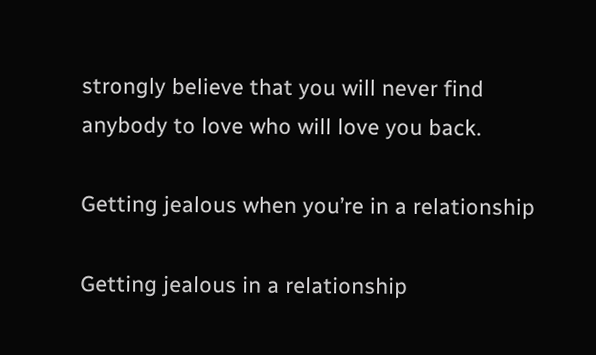strongly believe that you will never find anybody to love who will love you back.

Getting jealous when you’re in a relationship

Getting jealous in a relationship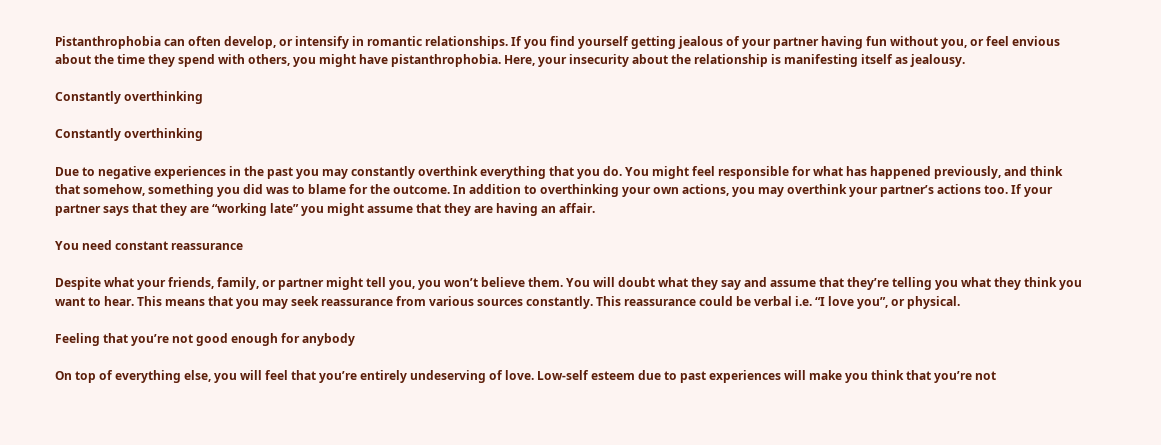Pistanthrophobia can often develop, or intensify in romantic relationships. If you find yourself getting jealous of your partner having fun without you, or feel envious about the time they spend with others, you might have pistanthrophobia. Here, your insecurity about the relationship is manifesting itself as jealousy.

Constantly overthinking

Constantly overthinking

Due to negative experiences in the past you may constantly overthink everything that you do. You might feel responsible for what has happened previously, and think that somehow, something you did was to blame for the outcome. In addition to overthinking your own actions, you may overthink your partner’s actions too. If your partner says that they are “working late” you might assume that they are having an affair.

You need constant reassurance

Despite what your friends, family, or partner might tell you, you won’t believe them. You will doubt what they say and assume that they’re telling you what they think you want to hear. This means that you may seek reassurance from various sources constantly. This reassurance could be verbal i.e. “I love you”, or physical.

Feeling that you’re not good enough for anybody

On top of everything else, you will feel that you’re entirely undeserving of love. Low-self esteem due to past experiences will make you think that you’re not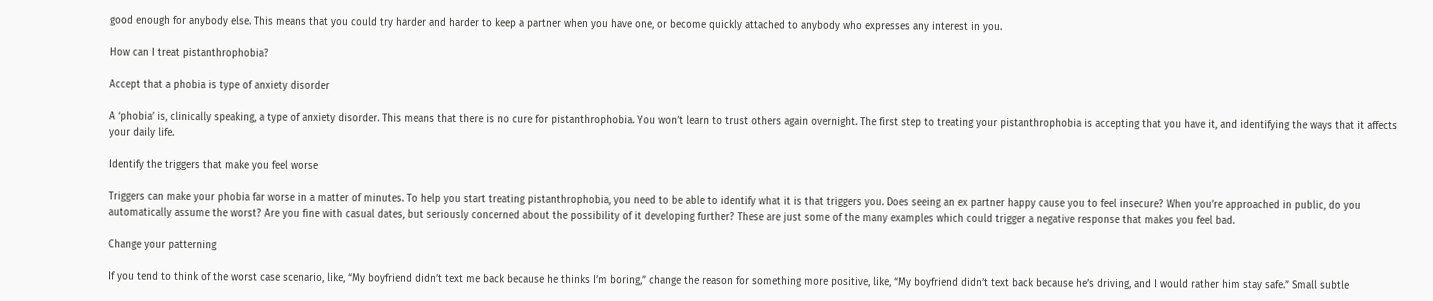good enough for anybody else. This means that you could try harder and harder to keep a partner when you have one, or become quickly attached to anybody who expresses any interest in you.

How can I treat pistanthrophobia?

Accept that a phobia is type of anxiety disorder

A ‘phobia’ is, clinically speaking, a type of anxiety disorder. This means that there is no cure for pistanthrophobia. You won’t learn to trust others again overnight. The first step to treating your pistanthrophobia is accepting that you have it, and identifying the ways that it affects your daily life.

Identify the triggers that make you feel worse

Triggers can make your phobia far worse in a matter of minutes. To help you start treating pistanthrophobia, you need to be able to identify what it is that triggers you. Does seeing an ex partner happy cause you to feel insecure? When you’re approached in public, do you automatically assume the worst? Are you fine with casual dates, but seriously concerned about the possibility of it developing further? These are just some of the many examples which could trigger a negative response that makes you feel bad.

Change your patterning

If you tend to think of the worst case scenario, like, “My boyfriend didn’t text me back because he thinks I’m boring,” change the reason for something more positive, like, “My boyfriend didn’t text back because he’s driving, and I would rather him stay safe.” Small subtle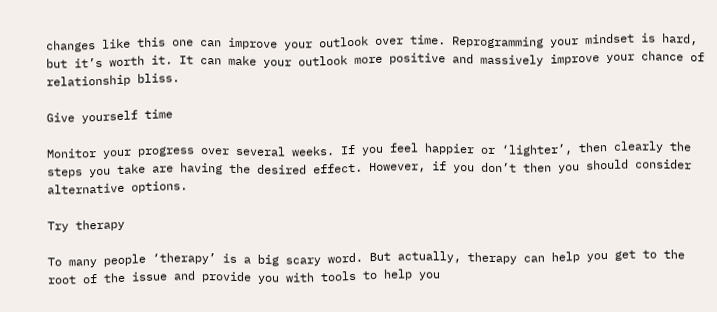changes like this one can improve your outlook over time. Reprogramming your mindset is hard, but it’s worth it. It can make your outlook more positive and massively improve your chance of relationship bliss.

Give yourself time

Monitor your progress over several weeks. If you feel happier or ‘lighter’, then clearly the steps you take are having the desired effect. However, if you don’t then you should consider alternative options.

Try therapy

To many people ‘therapy’ is a big scary word. But actually, therapy can help you get to the root of the issue and provide you with tools to help you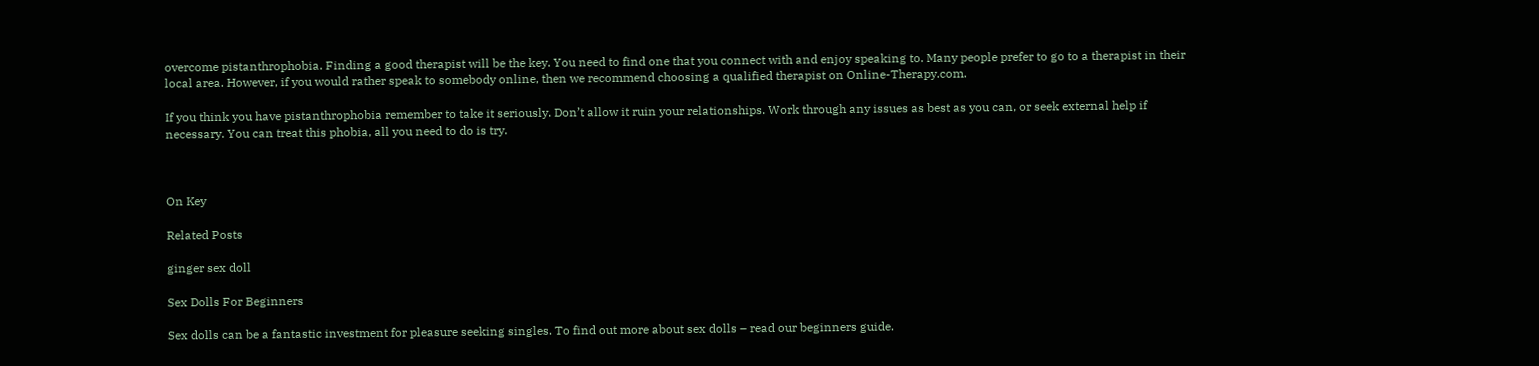overcome pistanthrophobia. Finding a good therapist will be the key. You need to find one that you connect with and enjoy speaking to. Many people prefer to go to a therapist in their local area. However, if you would rather speak to somebody online, then we recommend choosing a qualified therapist on Online-Therapy.com.

If you think you have pistanthrophobia remember to take it seriously. Don’t allow it ruin your relationships. Work through any issues as best as you can, or seek external help if necessary. You can treat this phobia, all you need to do is try.



On Key

Related Posts

ginger sex doll

Sex Dolls For Beginners

Sex dolls can be a fantastic investment for pleasure seeking singles. To find out more about sex dolls – read our beginners guide.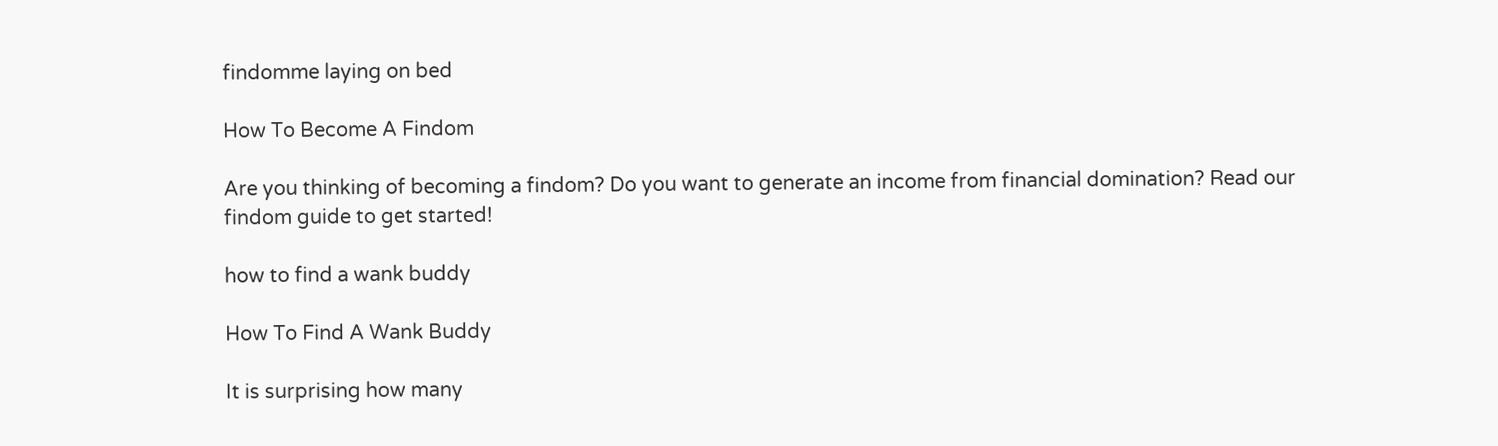findomme laying on bed

How To Become A Findom

Are you thinking of becoming a findom? Do you want to generate an income from financial domination? Read our findom guide to get started!

how to find a wank buddy

How To Find A Wank Buddy

It is surprising how many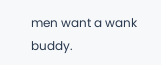men want a wank buddy.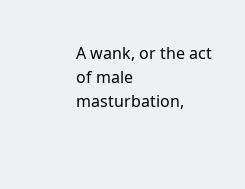A wank, or the act of male masturbation,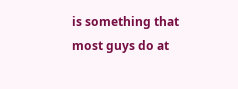is something that most guys do at